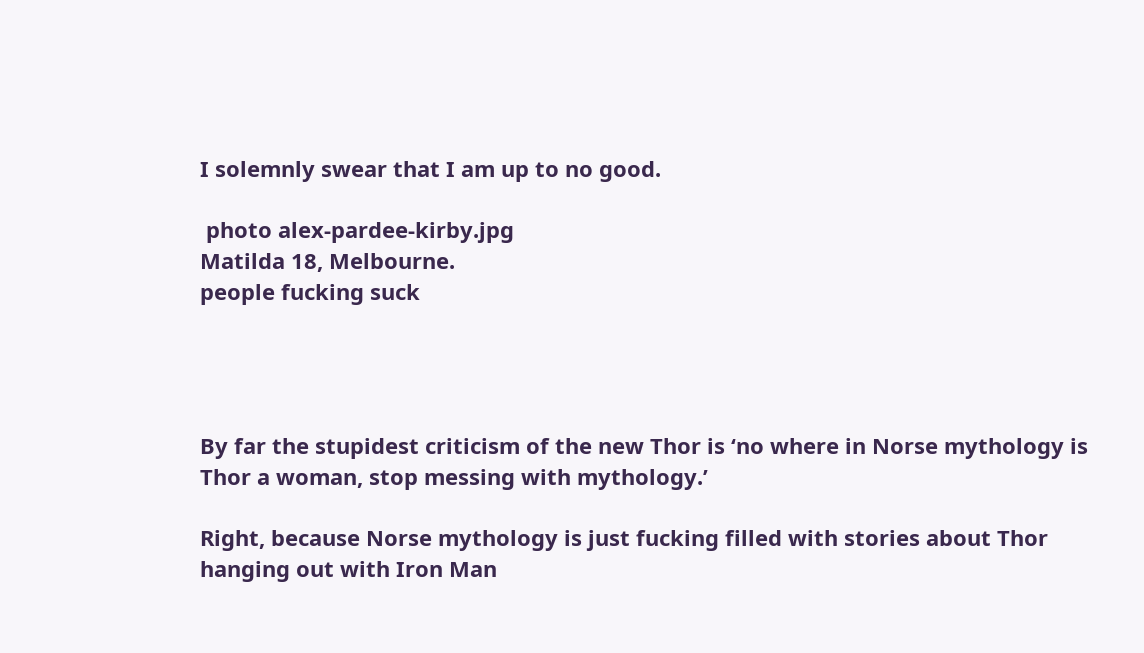I solemnly swear that I am up to no good.

 photo alex-pardee-kirby.jpg
Matilda 18, Melbourne.
people fucking suck




By far the stupidest criticism of the new Thor is ‘no where in Norse mythology is Thor a woman, stop messing with mythology.’

Right, because Norse mythology is just fucking filled with stories about Thor hanging out with Iron Man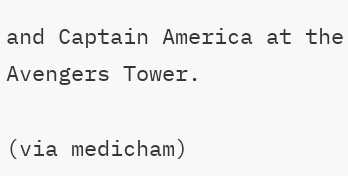and Captain America at the Avengers Tower.

(via medicham)